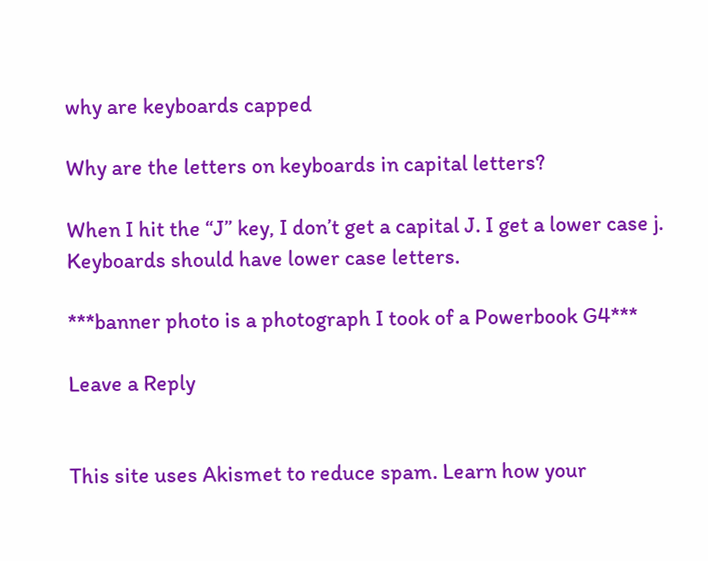why are keyboards capped

Why are the letters on keyboards in capital letters?

When I hit the “J” key, I don’t get a capital J. I get a lower case j. Keyboards should have lower case letters.

***banner photo is a photograph I took of a Powerbook G4***

Leave a Reply


This site uses Akismet to reduce spam. Learn how your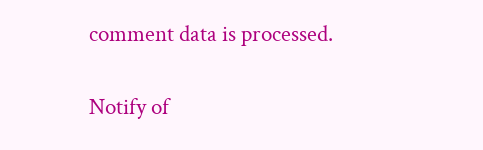comment data is processed.

Notify of